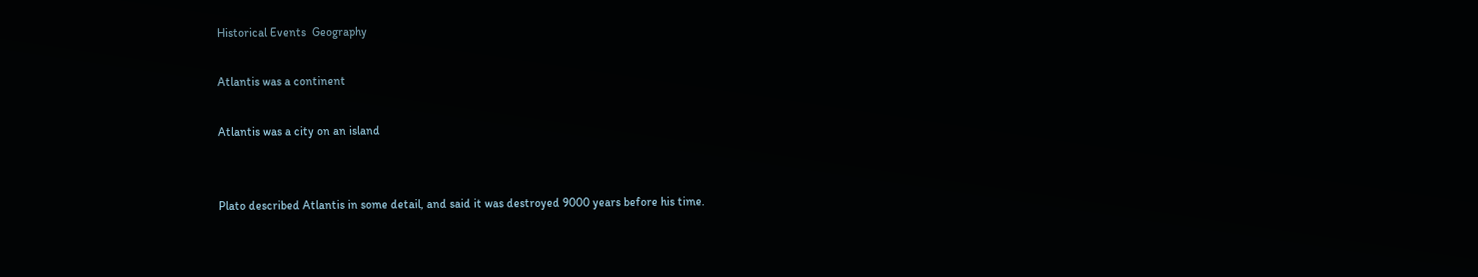Historical Events  Geography

Atlantis was a continent

Atlantis was a city on an island


Plato described Atlantis in some detail, and said it was destroyed 9000 years before his time.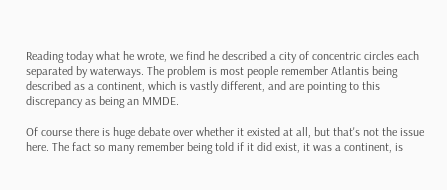Reading today what he wrote, we find he described a city of concentric circles each separated by waterways. The problem is most people remember Atlantis being described as a continent, which is vastly different, and are pointing to this discrepancy as being an MMDE.

Of course there is huge debate over whether it existed at all, but that's not the issue here. The fact so many remember being told if it did exist, it was a continent, is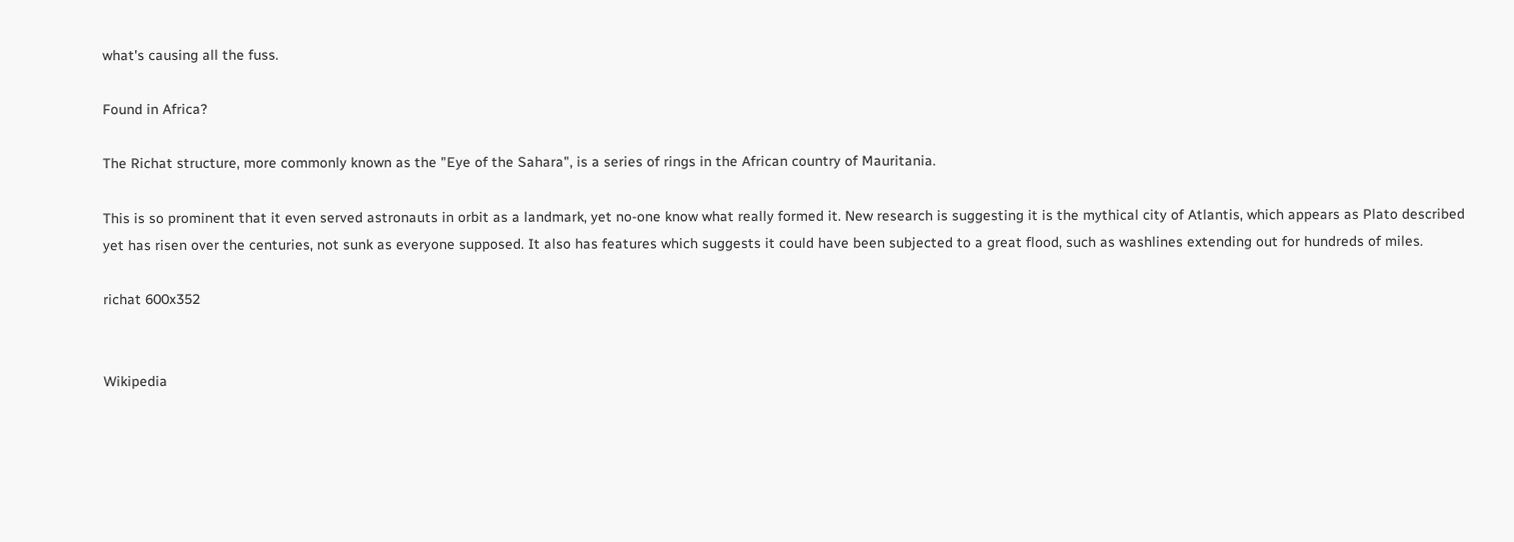what's causing all the fuss.

Found in Africa?

The Richat structure, more commonly known as the "Eye of the Sahara", is a series of rings in the African country of Mauritania.

This is so prominent that it even served astronauts in orbit as a landmark, yet no-one know what really formed it. New research is suggesting it is the mythical city of Atlantis, which appears as Plato described yet has risen over the centuries, not sunk as everyone supposed. It also has features which suggests it could have been subjected to a great flood, such as washlines extending out for hundreds of miles.

richat 600x352


Wikipedia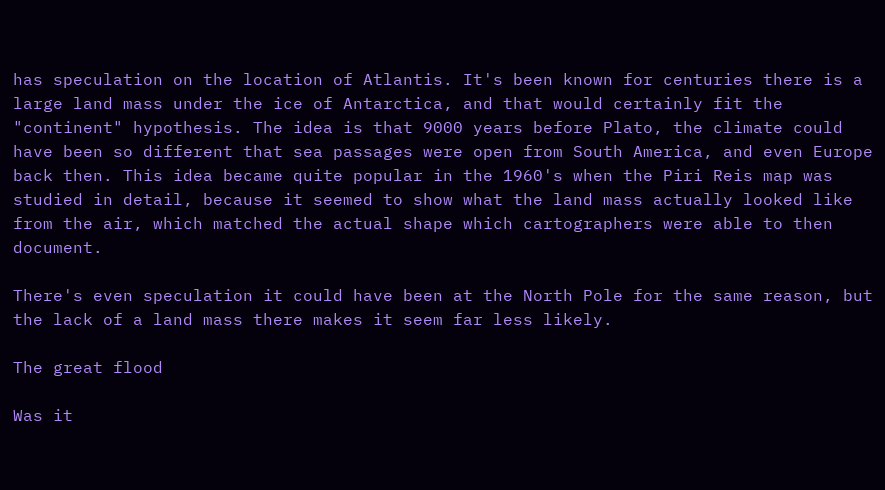has speculation on the location of Atlantis. It's been known for centuries there is a large land mass under the ice of Antarctica, and that would certainly fit the "continent" hypothesis. The idea is that 9000 years before Plato, the climate could have been so different that sea passages were open from South America, and even Europe back then. This idea became quite popular in the 1960's when the Piri Reis map was studied in detail, because it seemed to show what the land mass actually looked like from the air, which matched the actual shape which cartographers were able to then document.

There's even speculation it could have been at the North Pole for the same reason, but the lack of a land mass there makes it seem far less likely.

The great flood

Was it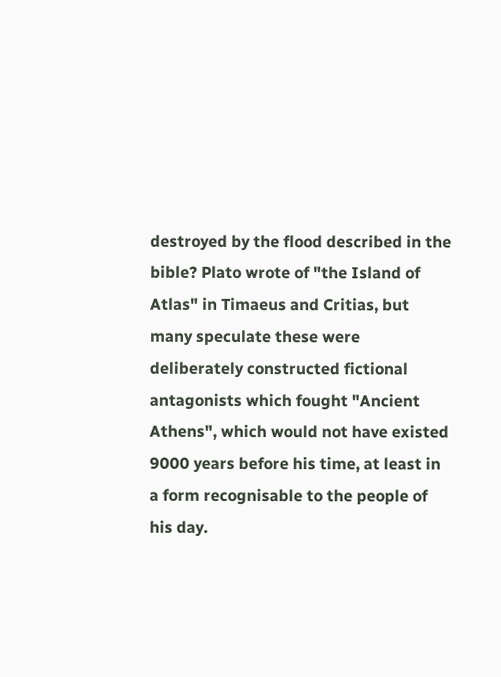destroyed by the flood described in the bible? Plato wrote of "the Island of Atlas" in Timaeus and Critias, but many speculate these were deliberately constructed fictional antagonists which fought "Ancient Athens", which would not have existed 9000 years before his time, at least in a form recognisable to the people of his day.